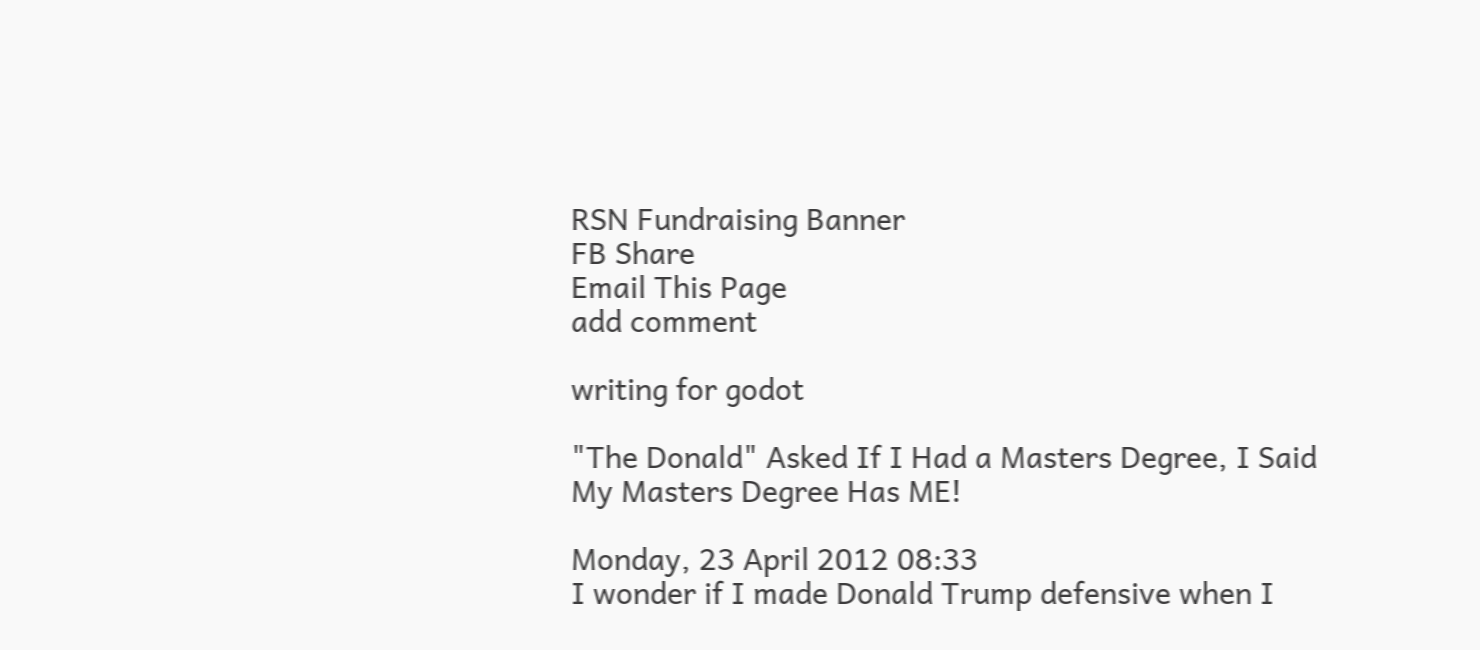RSN Fundraising Banner
FB Share
Email This Page
add comment

writing for godot

"The Donald" Asked If I Had a Masters Degree, I Said My Masters Degree Has ME!

Monday, 23 April 2012 08:33
I wonder if I made Donald Trump defensive when I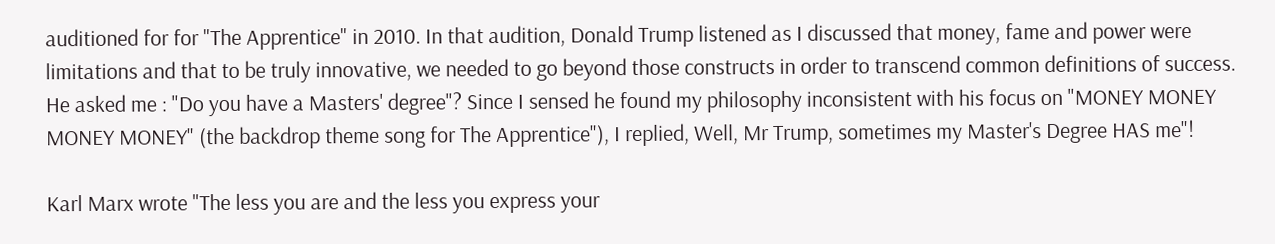auditioned for for "The Apprentice" in 2010. In that audition, Donald Trump listened as I discussed that money, fame and power were limitations and that to be truly innovative, we needed to go beyond those constructs in order to transcend common definitions of success. He asked me : "Do you have a Masters' degree"? Since I sensed he found my philosophy inconsistent with his focus on "MONEY MONEY MONEY MONEY" (the backdrop theme song for The Apprentice"), I replied, Well, Mr Trump, sometimes my Master's Degree HAS me"!

Karl Marx wrote "The less you are and the less you express your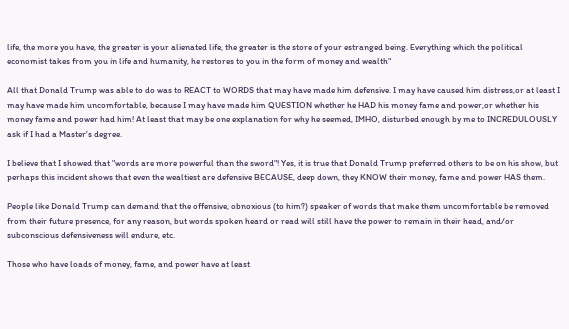life, the more you have, the greater is your alienated life, the greater is the store of your estranged being. Everything which the political economist takes from you in life and humanity, he restores to you in the form of money and wealth"

All that Donald Trump was able to do was to REACT to WORDS that may have made him defensive. I may have caused him distress,or at least I may have made him uncomfortable, because I may have made him QUESTION whether he HAD his money fame and power,or whether his money fame and power had him! At least that may be one explanation for why he seemed, IMHO, disturbed enough by me to INCREDULOUSLY ask if I had a Master's degree.

I believe that I showed that "words are more powerful than the sword"! Yes, it is true that Donald Trump preferred others to be on his show, but perhaps this incident shows that even the wealtiest are defensive BECAUSE, deep down, they KNOW their money, fame and power HAS them.

People like Donald Trump can demand that the offensive, obnoxious (to him?) speaker of words that make them uncomfortable be removed from their future presence, for any reason, but words spoken heard or read will still have the power to remain in their head, and/or subconscious defensiveness will endure, etc.

Those who have loads of money, fame, and power have at least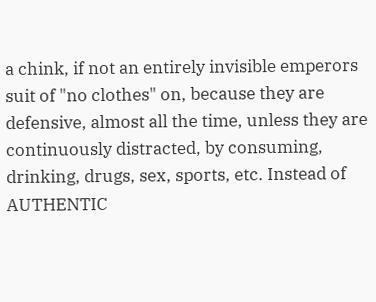a chink, if not an entirely invisible emperors suit of "no clothes" on, because they are defensive, almost all the time, unless they are continuously distracted, by consuming, drinking, drugs, sex, sports, etc. Instead of AUTHENTIC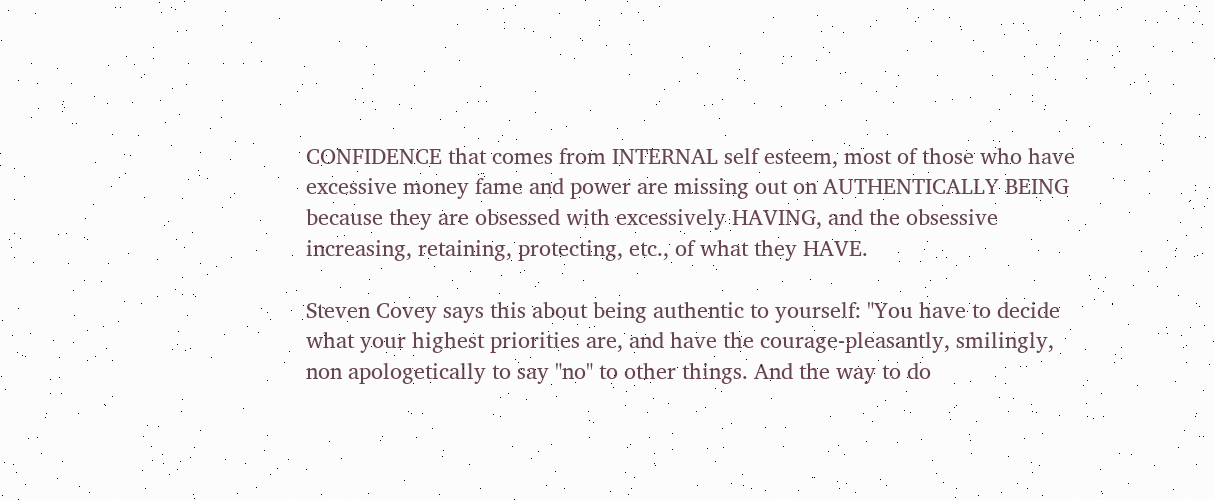CONFIDENCE that comes from INTERNAL self esteem, most of those who have excessive money fame and power are missing out on AUTHENTICALLY BEING because they are obsessed with excessively HAVING, and the obsessive increasing, retaining, protecting, etc., of what they HAVE.

Steven Covey says this about being authentic to yourself: "You have to decide what your highest priorities are, and have the courage-pleasantly, smilingly, non apologetically to say "no" to other things. And the way to do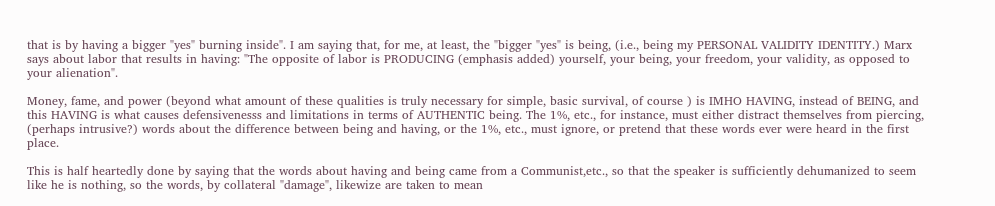that is by having a bigger "yes" burning inside". I am saying that, for me, at least, the "bigger "yes" is being, (i.e., being my PERSONAL VALIDITY IDENTITY.) Marx says about labor that results in having: "The opposite of labor is PRODUCING (emphasis added) yourself, your being, your freedom, your validity, as opposed to your alienation".

Money, fame, and power (beyond what amount of these qualities is truly necessary for simple, basic survival, of course ) is IMHO HAVING, instead of BEING, and this HAVING is what causes defensivenesss and limitations in terms of AUTHENTIC being. The 1%, etc., for instance, must either distract themselves from piercing, (perhaps intrusive?) words about the difference between being and having, or the 1%, etc., must ignore, or pretend that these words ever were heard in the first place.

This is half heartedly done by saying that the words about having and being came from a Communist,etc., so that the speaker is sufficiently dehumanized to seem like he is nothing, so the words, by collateral "damage", likewize are taken to mean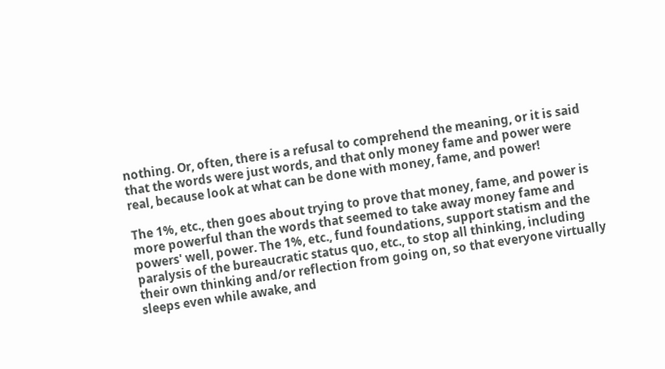nothing. Or, often, there is a refusal to comprehend the meaning, or it is said that the words were just words, and that only money fame and power were real, because look at what can be done with money, fame, and power!

The 1%, etc., then goes about trying to prove that money, fame, and power is more powerful than the words that seemed to take away money fame and powers' well, power. The 1%, etc., fund foundations, support statism and the paralysis of the bureaucratic status quo, etc., to stop all thinking, including their own thinking and/or reflection from going on, so that everyone virtually sleeps even while awake, and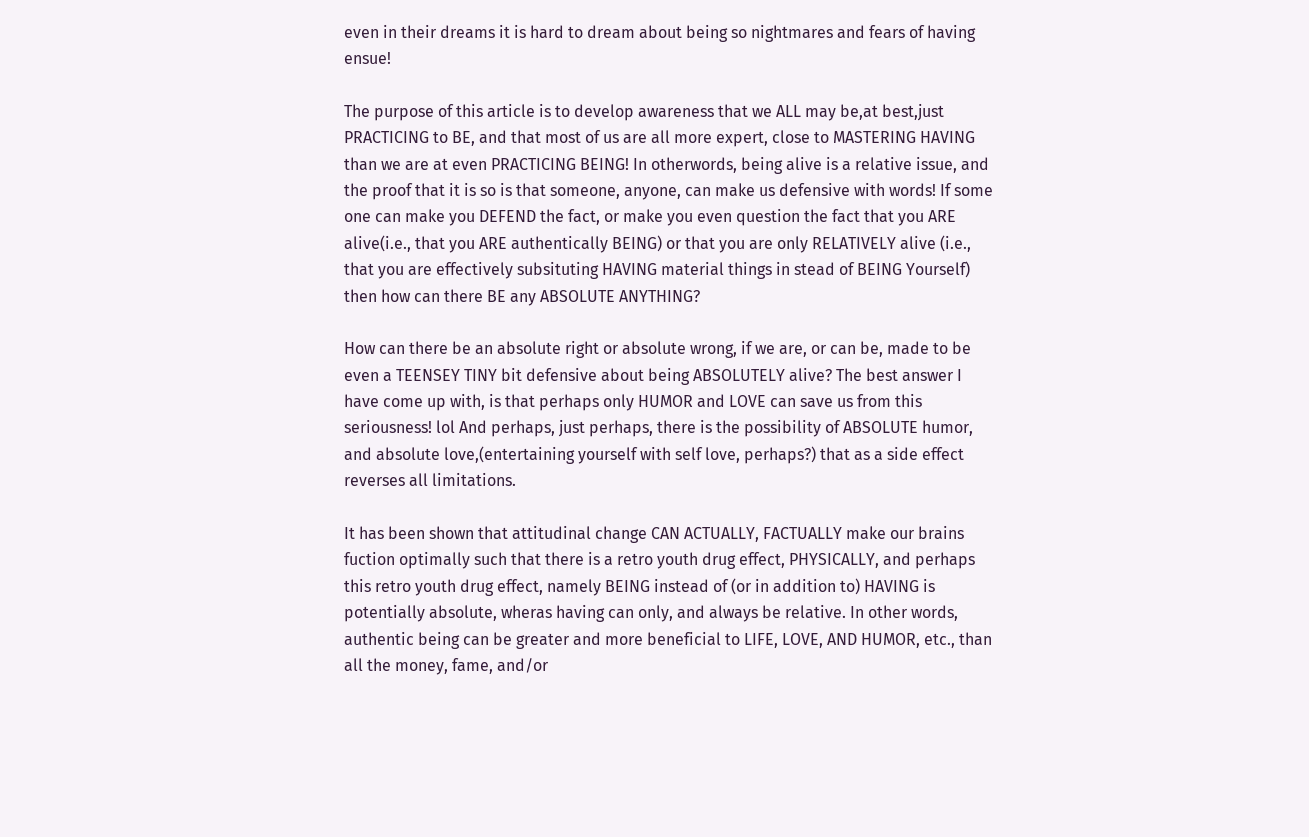even in their dreams it is hard to dream about being so nightmares and fears of having ensue!

The purpose of this article is to develop awareness that we ALL may be,at best,just PRACTICING to BE, and that most of us are all more expert, close to MASTERING HAVING than we are at even PRACTICING BEING! In otherwords, being alive is a relative issue, and the proof that it is so is that someone, anyone, can make us defensive with words! If some one can make you DEFEND the fact, or make you even question the fact that you ARE alive(i.e., that you ARE authentically BEING) or that you are only RELATIVELY alive (i.e., that you are effectively subsituting HAVING material things in stead of BEING Yourself) then how can there BE any ABSOLUTE ANYTHING?

How can there be an absolute right or absolute wrong, if we are, or can be, made to be even a TEENSEY TINY bit defensive about being ABSOLUTELY alive? The best answer I have come up with, is that perhaps only HUMOR and LOVE can save us from this seriousness! lol And perhaps, just perhaps, there is the possibility of ABSOLUTE humor, and absolute love,(entertaining yourself with self love, perhaps?) that as a side effect reverses all limitations.

It has been shown that attitudinal change CAN ACTUALLY, FACTUALLY make our brains fuction optimally such that there is a retro youth drug effect, PHYSICALLY, and perhaps this retro youth drug effect, namely BEING instead of (or in addition to) HAVING is potentially absolute, wheras having can only, and always be relative. In other words, authentic being can be greater and more beneficial to LIFE, LOVE, AND HUMOR, etc., than all the money, fame, and/or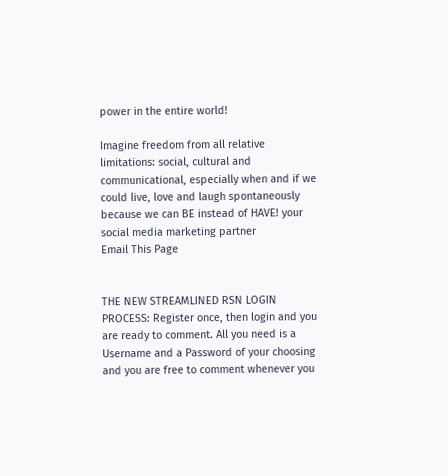power in the entire world!

Imagine freedom from all relative limitations: social, cultural and communicational, especially when and if we could live, love and laugh spontaneously because we can BE instead of HAVE! your social media marketing partner
Email This Page


THE NEW STREAMLINED RSN LOGIN PROCESS: Register once, then login and you are ready to comment. All you need is a Username and a Password of your choosing and you are free to comment whenever you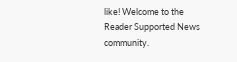like! Welcome to the Reader Supported News community.